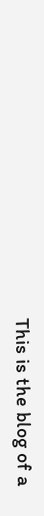This is the blog of a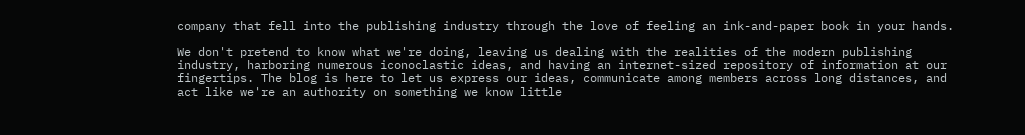company that fell into the publishing industry through the love of feeling an ink-and-paper book in your hands.

We don't pretend to know what we're doing, leaving us dealing with the realities of the modern publishing industry, harboring numerous iconoclastic ideas, and having an internet-sized repository of information at our fingertips. The blog is here to let us express our ideas, communicate among members across long distances, and act like we're an authority on something we know little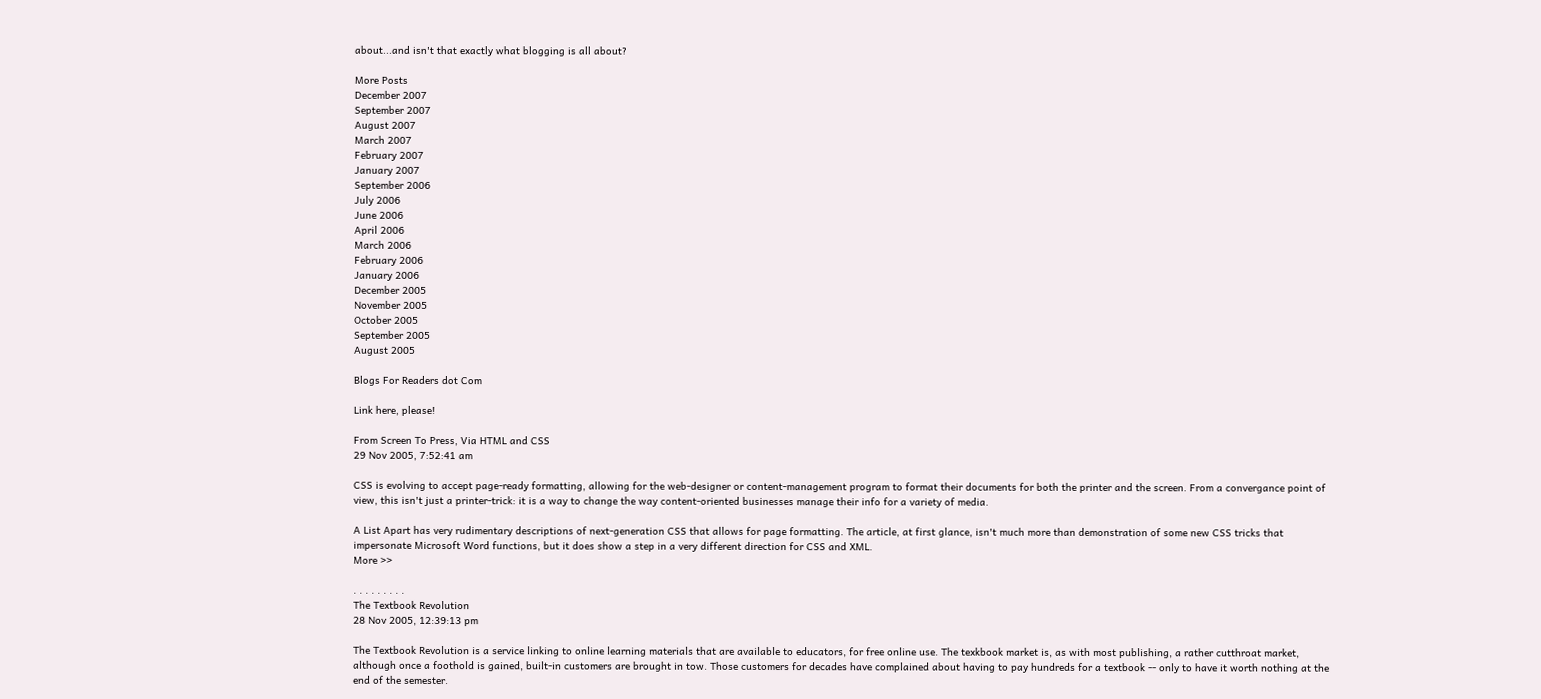about...and isn't that exactly what blogging is all about?

More Posts
December 2007
September 2007
August 2007
March 2007
February 2007
January 2007
September 2006
July 2006
June 2006
April 2006
March 2006
February 2006
January 2006
December 2005
November 2005
October 2005
September 2005
August 2005

Blogs For Readers dot Com

Link here, please!

From Screen To Press, Via HTML and CSS
29 Nov 2005, 7:52:41 am

CSS is evolving to accept page-ready formatting, allowing for the web-designer or content-management program to format their documents for both the printer and the screen. From a convergance point of view, this isn't just a printer-trick: it is a way to change the way content-oriented businesses manage their info for a variety of media.

A List Apart has very rudimentary descriptions of next-generation CSS that allows for page formatting. The article, at first glance, isn't much more than demonstration of some new CSS tricks that impersonate Microsoft Word functions, but it does show a step in a very different direction for CSS and XML.
More >>

. . . . . . . . .
The Textbook Revolution
28 Nov 2005, 12:39:13 pm

The Textbook Revolution is a service linking to online learning materials that are available to educators, for free online use. The texkbook market is, as with most publishing, a rather cutthroat market, although once a foothold is gained, built-in customers are brought in tow. Those customers for decades have complained about having to pay hundreds for a textbook -- only to have it worth nothing at the end of the semester.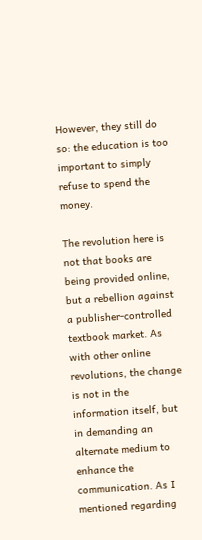However, they still do so: the education is too important to simply refuse to spend the money.

The revolution here is not that books are being provided online, but a rebellion against a publisher-controlled textbook market. As with other online revolutions, the change is not in the information itself, but in demanding an alternate medium to enhance the communication. As I mentioned regarding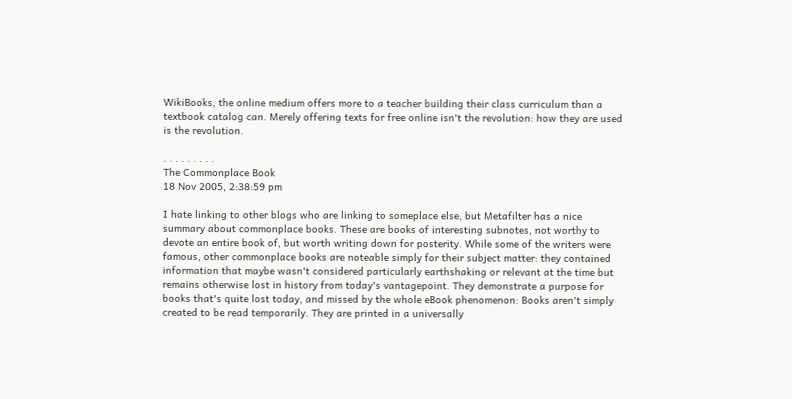WikiBooks, the online medium offers more to a teacher building their class curriculum than a textbook catalog can. Merely offering texts for free online isn't the revolution: how they are used is the revolution.

. . . . . . . . .
The Commonplace Book
18 Nov 2005, 2:38:59 pm

I hate linking to other blogs who are linking to someplace else, but Metafilter has a nice summary about commonplace books. These are books of interesting subnotes, not worthy to devote an entire book of, but worth writing down for posterity. While some of the writers were famous, other commonplace books are noteable simply for their subject matter: they contained information that maybe wasn't considered particularly earthshaking or relevant at the time but remains otherwise lost in history from today's vantagepoint. They demonstrate a purpose for books that's quite lost today, and missed by the whole eBook phenomenon: Books aren't simply created to be read temporarily. They are printed in a universally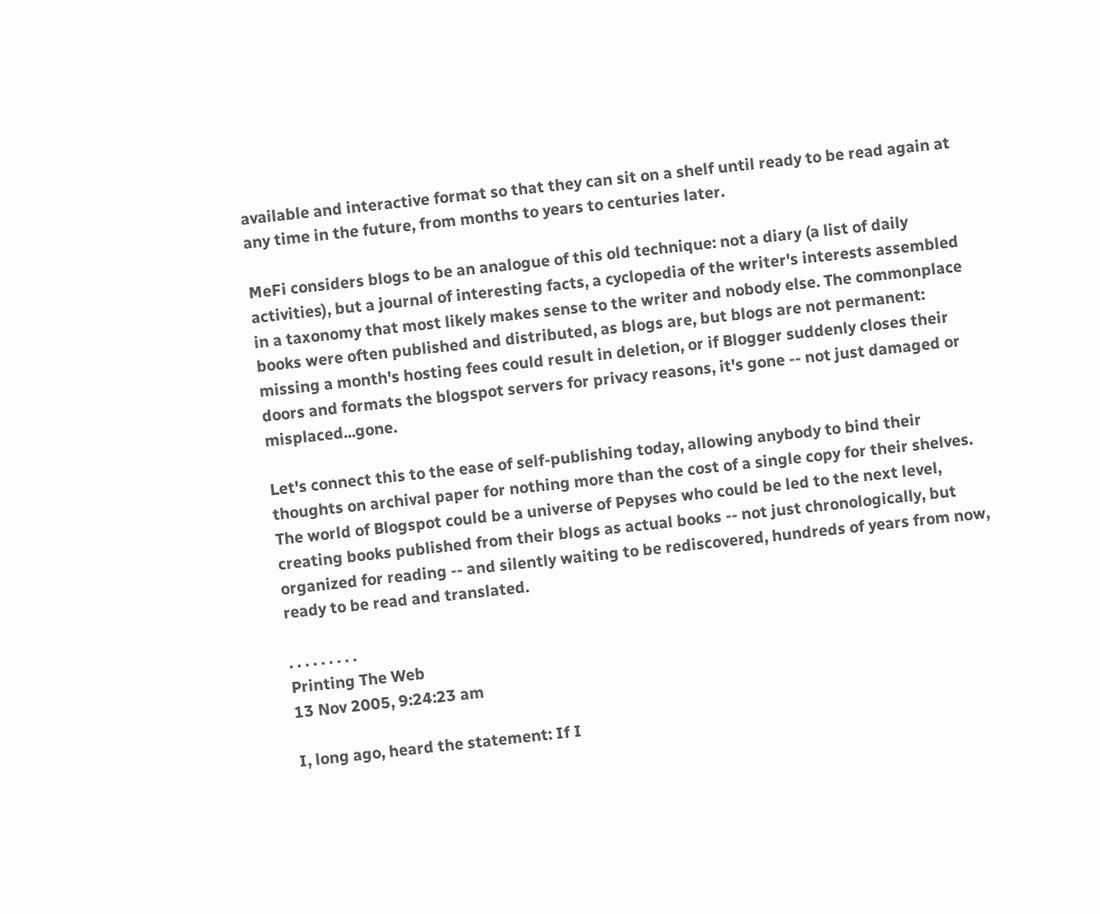available and interactive format so that they can sit on a shelf until ready to be read again at any time in the future, from months to years to centuries later.

MeFi considers blogs to be an analogue of this old technique: not a diary (a list of daily activities), but a journal of interesting facts, a cyclopedia of the writer's interests assembled in a taxonomy that most likely makes sense to the writer and nobody else. The commonplace books were often published and distributed, as blogs are, but blogs are not permanent: missing a month's hosting fees could result in deletion, or if Blogger suddenly closes their doors and formats the blogspot servers for privacy reasons, it's gone -- not just damaged or misplaced...gone.

Let's connect this to the ease of self-publishing today, allowing anybody to bind their thoughts on archival paper for nothing more than the cost of a single copy for their shelves. The world of Blogspot could be a universe of Pepyses who could be led to the next level, creating books published from their blogs as actual books -- not just chronologically, but organized for reading -- and silently waiting to be rediscovered, hundreds of years from now, ready to be read and translated.

. . . . . . . . .
Printing The Web
13 Nov 2005, 9:24:23 am

I, long ago, heard the statement: If I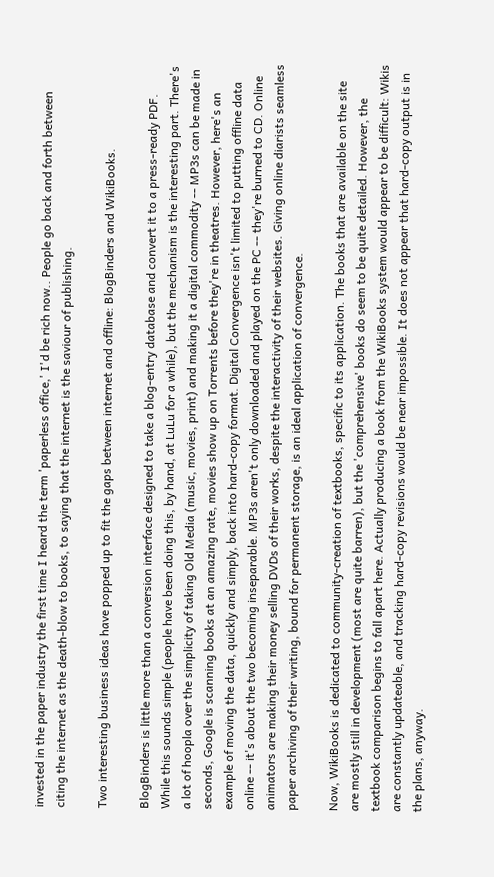invested in the paper industry the first time I heard the term 'paperless office,' I'd be rich now.. People go back and forth between citing the internet as the death-blow to books, to saying that the internet is the saviour of publishing.

Two interesting business ideas have popped up to fit the gaps between internet and offline: BlogBinders and WikiBooks.

BlogBinders is little more than a conversion interface designed to take a blog-entry database and convert it to a press-ready PDF. While this sounds simple (people have been doing this, by hand, at LuLu for a while), but the mechanism is the interesting part. There's a lot of hoopla over the simplicity of taking Old Media (music, movies, print) and making it a digital commodity -- MP3s can be made in seconds, Google is scanning books at an amazing rate, movies show up on Torrents before they're in theatres. However, here's an example of moving the data, quickly and simply, back into hard-copy format. Digital Convergence isn't limited to putting offline data online -- it's about the two becoming inseparable. MP3s aren't only downloaded and played on the PC -- they're burned to CD. Online animators are making their money selling DVDs of their works, despite the interactivity of their websites. Giving online diarists seamless paper archiving of their writing, bound for permanent storage, is an ideal application of convergence.

Now, WikiBooks is dedicated to community-creation of textbooks, specific to its application. The books that are available on the site are mostly still in development (most are quite barren), but the 'comprehensive' books do seem to be quite detailed. However, the textbook comparison begins to fall apart here. Actually producing a book from the WikiBooks system would appear to be difficult: Wikis are constantly updateable, and tracking hard-copy revisions would be near impossible. It does not appear that hard-copy output is in the plans, anyway.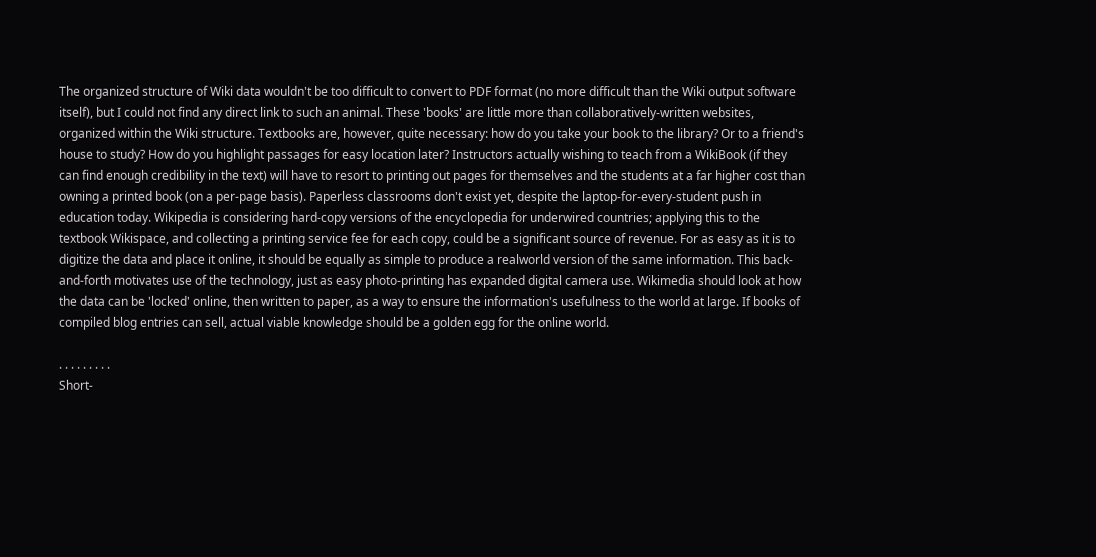The organized structure of Wiki data wouldn't be too difficult to convert to PDF format (no more difficult than the Wiki output software itself), but I could not find any direct link to such an animal. These 'books' are little more than collaboratively-written websites, organized within the Wiki structure. Textbooks are, however, quite necessary: how do you take your book to the library? Or to a friend's house to study? How do you highlight passages for easy location later? Instructors actually wishing to teach from a WikiBook (if they can find enough credibility in the text) will have to resort to printing out pages for themselves and the students at a far higher cost than owning a printed book (on a per-page basis). Paperless classrooms don't exist yet, despite the laptop-for-every-student push in education today. Wikipedia is considering hard-copy versions of the encyclopedia for underwired countries; applying this to the textbook Wikispace, and collecting a printing service fee for each copy, could be a significant source of revenue. For as easy as it is to digitize the data and place it online, it should be equally as simple to produce a realworld version of the same information. This back-and-forth motivates use of the technology, just as easy photo-printing has expanded digital camera use. Wikimedia should look at how the data can be 'locked' online, then written to paper, as a way to ensure the information's usefulness to the world at large. If books of compiled blog entries can sell, actual viable knowledge should be a golden egg for the online world.

. . . . . . . . .
Short-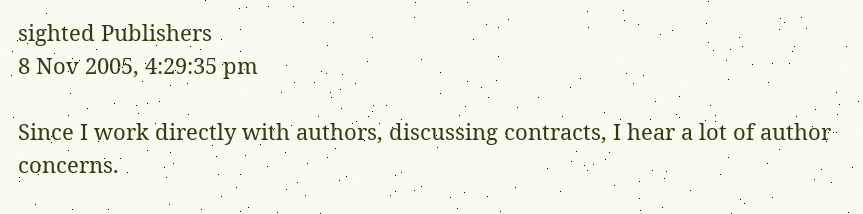sighted Publishers
8 Nov 2005, 4:29:35 pm

Since I work directly with authors, discussing contracts, I hear a lot of author concerns.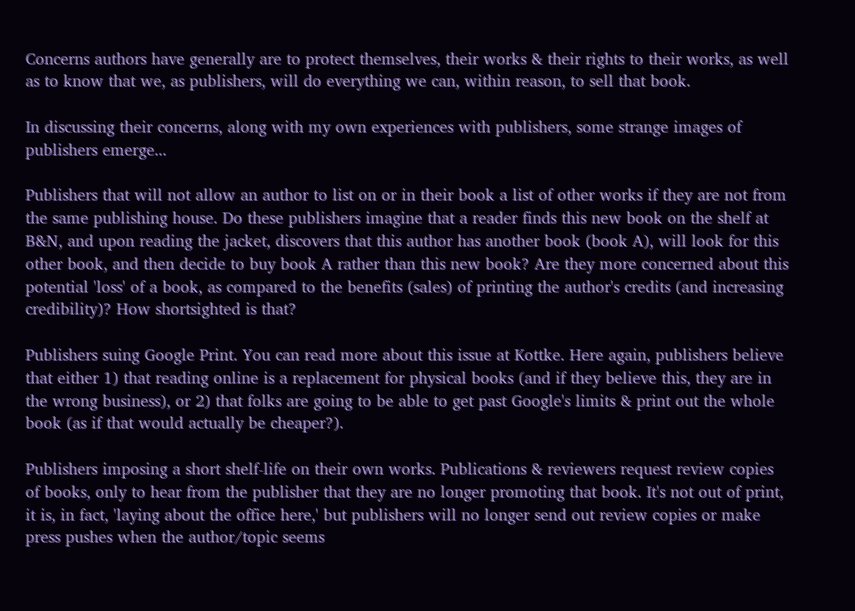Concerns authors have generally are to protect themselves, their works & their rights to their works, as well as to know that we, as publishers, will do everything we can, within reason, to sell that book.

In discussing their concerns, along with my own experiences with publishers, some strange images of publishers emerge...

Publishers that will not allow an author to list on or in their book a list of other works if they are not from the same publishing house. Do these publishers imagine that a reader finds this new book on the shelf at B&N, and upon reading the jacket, discovers that this author has another book (book A), will look for this other book, and then decide to buy book A rather than this new book? Are they more concerned about this potential 'loss' of a book, as compared to the benefits (sales) of printing the author's credits (and increasing credibility)? How shortsighted is that?

Publishers suing Google Print. You can read more about this issue at Kottke. Here again, publishers believe that either 1) that reading online is a replacement for physical books (and if they believe this, they are in the wrong business), or 2) that folks are going to be able to get past Google's limits & print out the whole book (as if that would actually be cheaper?).

Publishers imposing a short shelf-life on their own works. Publications & reviewers request review copies of books, only to hear from the publisher that they are no longer promoting that book. It's not out of print, it is, in fact, 'laying about the office here,' but publishers will no longer send out review copies or make press pushes when the author/topic seems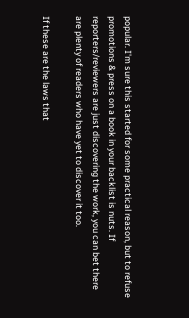popular. I'm sure this started for some practical reason, but to refuse promotions & press on a book in your backlist is nuts. If reporters/reviewers are just discovering the work, you can bet there are plenty of readers who have yet to discover it too.

If these are the laws that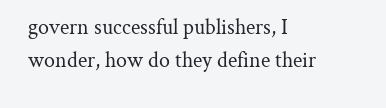govern successful publishers, I wonder, how do they define their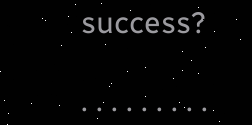success?

. . . . . . . . .